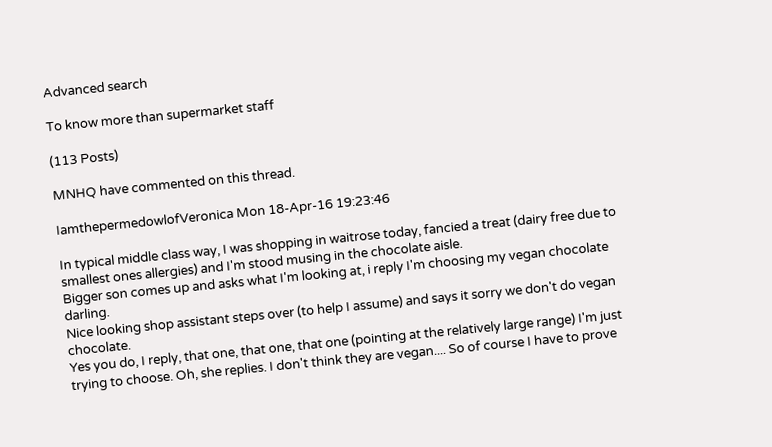Advanced search

To know more than supermarket staff

(113 Posts)

MNHQ have commented on this thread.

IamthepermedowlofVeronica Mon 18-Apr-16 19:23:46

In typical middle class way, I was shopping in waitrose today, fancied a treat (dairy free due to smallest ones allergies) and I'm stood musing in the chocolate aisle.
Bigger son comes up and asks what I'm looking at, i reply I'm choosing my vegan chocolate darling.
Nice looking shop assistant steps over (to help I assume) and says it sorry we don't do vegan chocolate.
Yes you do, I reply, that one, that one, that one (pointing at the relatively large range) I'm just trying to choose. Oh, she replies. I don't think they are vegan.... So of course I have to prove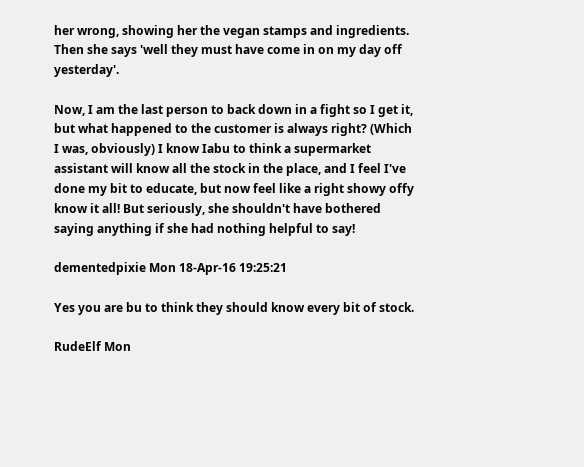her wrong, showing her the vegan stamps and ingredients. Then she says 'well they must have come in on my day off yesterday'.

Now, I am the last person to back down in a fight so I get it, but what happened to the customer is always right? (Which I was, obviously) I know Iabu to think a supermarket assistant will know all the stock in the place, and I feel I've done my bit to educate, but now feel like a right showy offy know it all! But seriously, she shouldn't have bothered saying anything if she had nothing helpful to say!

dementedpixie Mon 18-Apr-16 19:25:21

Yes you are bu to think they should know every bit of stock.

RudeElf Mon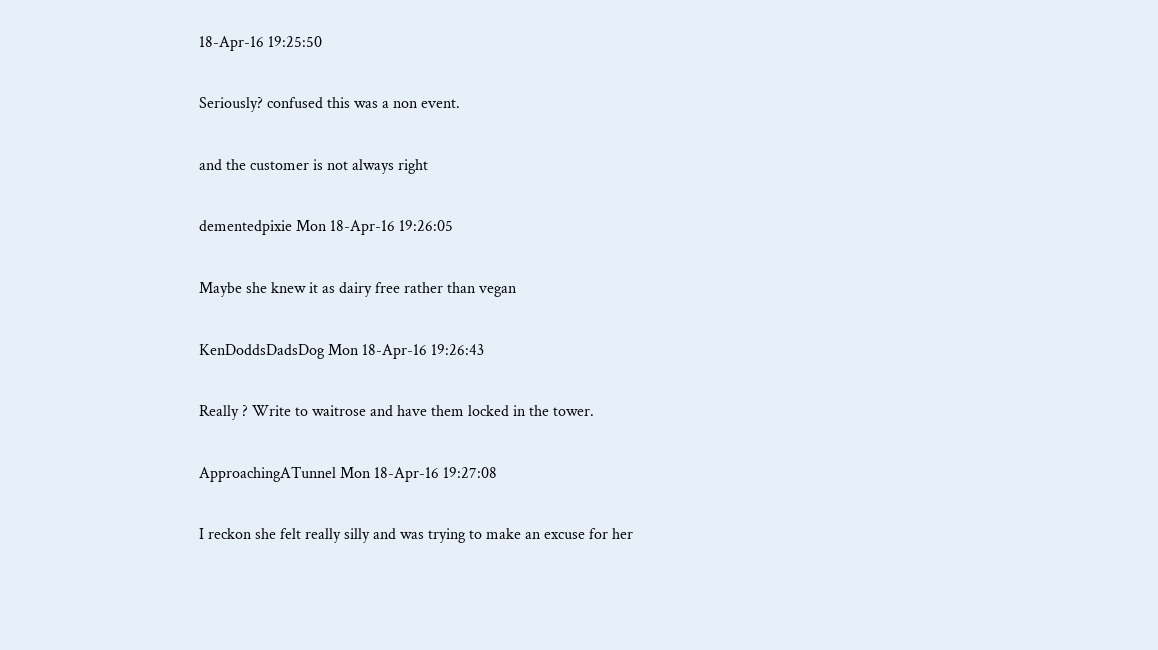18-Apr-16 19:25:50

Seriously? confused this was a non event.

and the customer is not always right

dementedpixie Mon 18-Apr-16 19:26:05

Maybe she knew it as dairy free rather than vegan

KenDoddsDadsDog Mon 18-Apr-16 19:26:43

Really ? Write to waitrose and have them locked in the tower.

ApproachingATunnel Mon 18-Apr-16 19:27:08

I reckon she felt really silly and was trying to make an excuse for her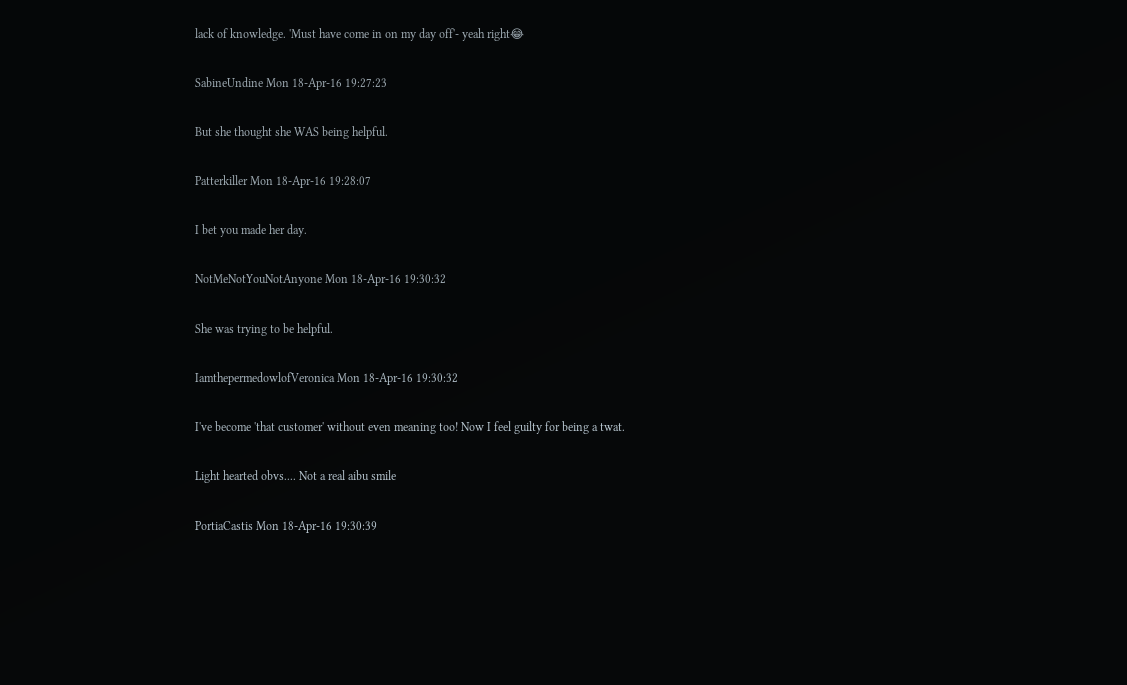lack of knowledge. 'Must have come in on my day off'- yeah right😂

SabineUndine Mon 18-Apr-16 19:27:23

But she thought she WAS being helpful.

Patterkiller Mon 18-Apr-16 19:28:07

I bet you made her day.

NotMeNotYouNotAnyone Mon 18-Apr-16 19:30:32

She was trying to be helpful.

IamthepermedowlofVeronica Mon 18-Apr-16 19:30:32

I've become 'that customer' without even meaning too! Now I feel guilty for being a twat.

Light hearted obvs.... Not a real aibu smile

PortiaCastis Mon 18-Apr-16 19:30:39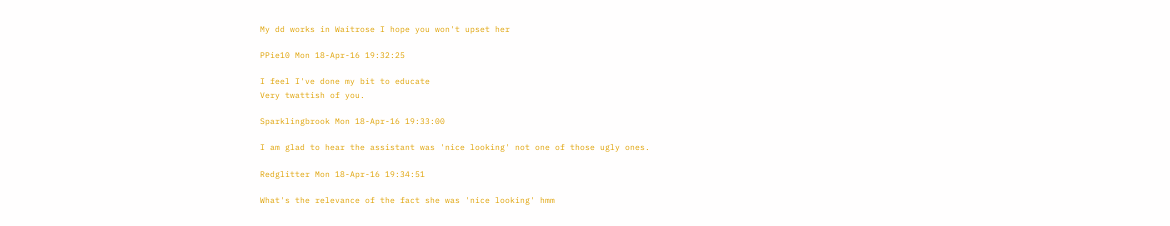My dd works in Waitrose I hope you won't upset her

PPie10 Mon 18-Apr-16 19:32:25

I feel I've done my bit to educate
Very twattish of you.

Sparklingbrook Mon 18-Apr-16 19:33:00

I am glad to hear the assistant was 'nice looking' not one of those ugly ones.

Redglitter Mon 18-Apr-16 19:34:51

What's the relevance of the fact she was 'nice looking' hmm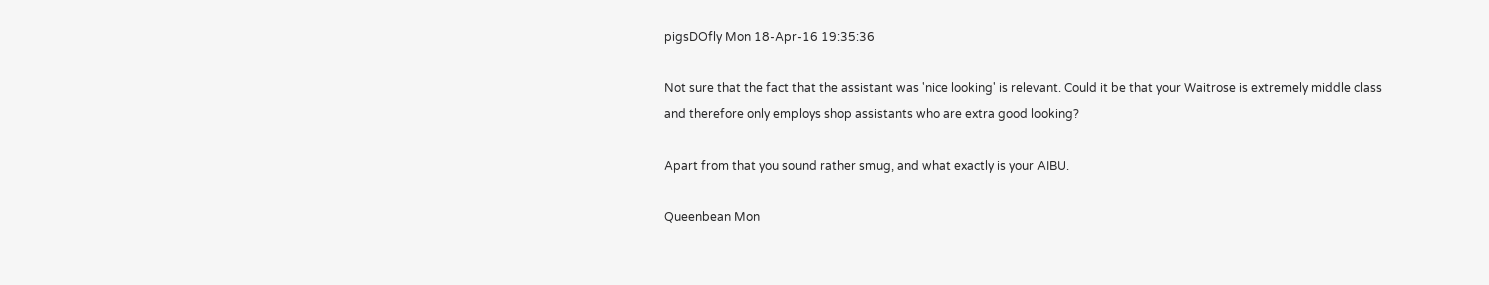pigsDOfly Mon 18-Apr-16 19:35:36

Not sure that the fact that the assistant was 'nice looking' is relevant. Could it be that your Waitrose is extremely middle class and therefore only employs shop assistants who are extra good looking?

Apart from that you sound rather smug, and what exactly is your AIBU.

Queenbean Mon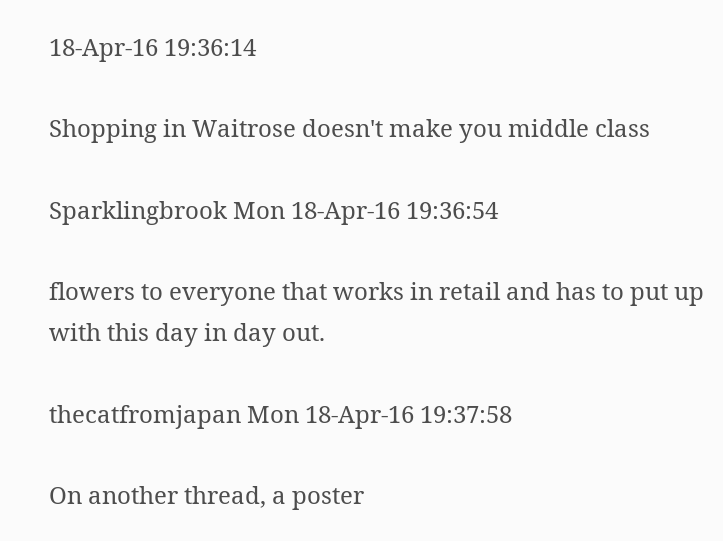18-Apr-16 19:36:14

Shopping in Waitrose doesn't make you middle class

Sparklingbrook Mon 18-Apr-16 19:36:54

flowers to everyone that works in retail and has to put up with this day in day out.

thecatfromjapan Mon 18-Apr-16 19:37:58

On another thread, a poster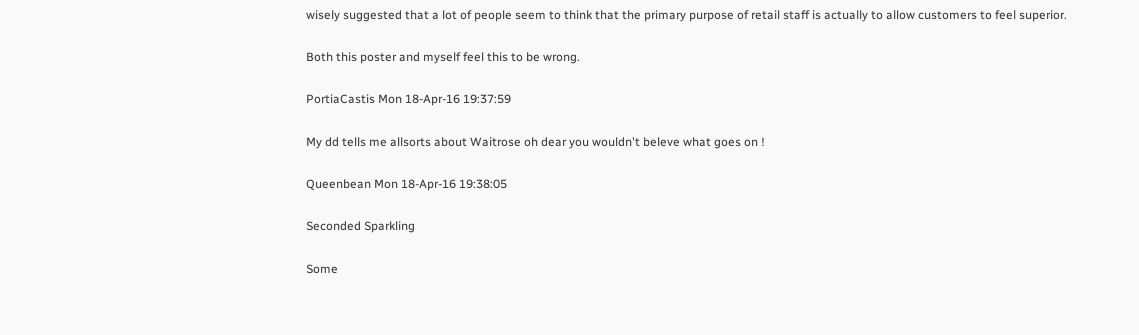wisely suggested that a lot of people seem to think that the primary purpose of retail staff is actually to allow customers to feel superior.

Both this poster and myself feel this to be wrong.

PortiaCastis Mon 18-Apr-16 19:37:59

My dd tells me allsorts about Waitrose oh dear you wouldn't beleve what goes on !

Queenbean Mon 18-Apr-16 19:38:05

Seconded Sparkling

Some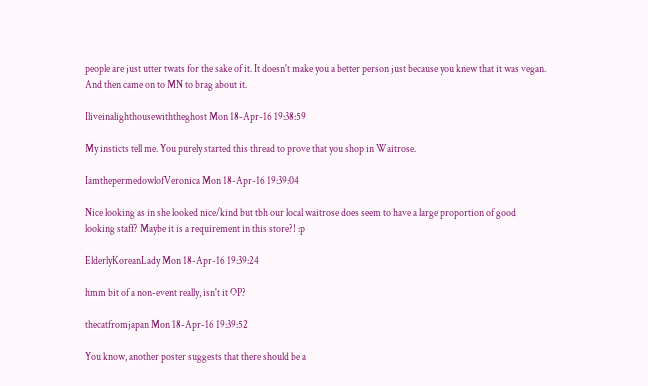people are just utter twats for the sake of it. It doesn't make you a better person just because you knew that it was vegan. And then came on to MN to brag about it.

Iliveinalighthousewiththeghost Mon 18-Apr-16 19:38:59

My insticts tell me. You purely started this thread to prove that you shop in Waitrose.

IamthepermedowlofVeronica Mon 18-Apr-16 19:39:04

Nice looking as in she looked nice/kind but tbh our local waitrose does seem to have a large proportion of good looking staff? Maybe it is a requirement in this store?! :p

ElderlyKoreanLady Mon 18-Apr-16 19:39:24

hmm bit of a non-event really, isn't it OP?

thecatfromjapan Mon 18-Apr-16 19:39:52

You know, another poster suggests that there should be a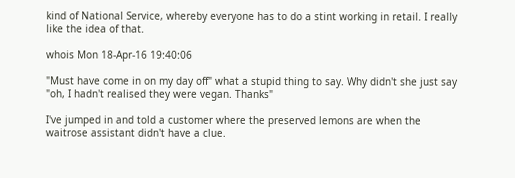kind of National Service, whereby everyone has to do a stint working in retail. I really like the idea of that.

whois Mon 18-Apr-16 19:40:06

"Must have come in on my day off" what a stupid thing to say. Why didn't she just say "oh, I hadn't realised they were vegan. Thanks"

I've jumped in and told a customer where the preserved lemons are when the waitrose assistant didn't have a clue.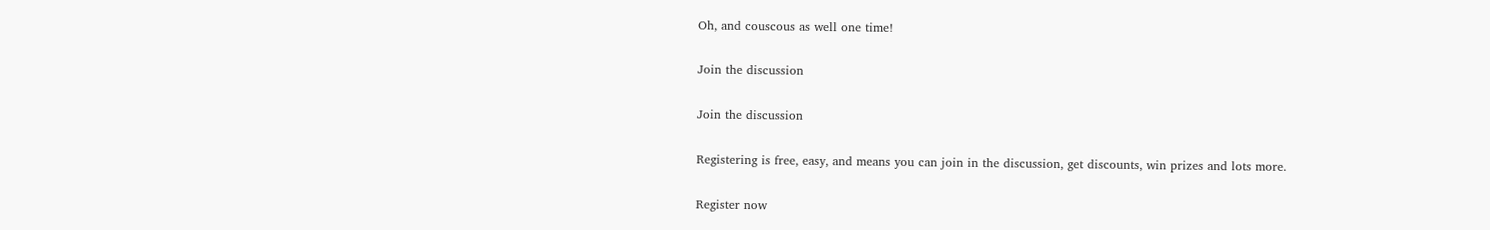Oh, and couscous as well one time!

Join the discussion

Join the discussion

Registering is free, easy, and means you can join in the discussion, get discounts, win prizes and lots more.

Register now